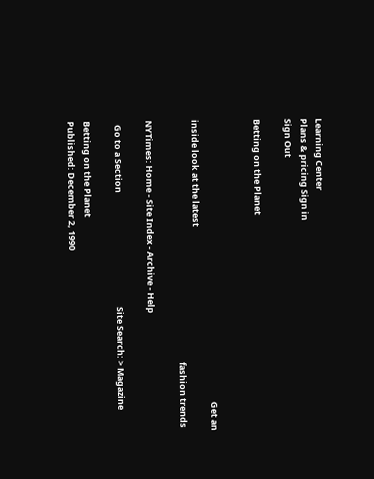Learning Center
Plans & pricing Sign in
Sign Out

Betting on the Planet


                                                                                                                                             Get an inside look at the latest
                                                                                                                         fashion trends

NYTimes: Home - Site Index - Archive - Help

  Go to a Section                                                         Site Search: > Magazine

Betting on the Planet
Published: December 2, 1990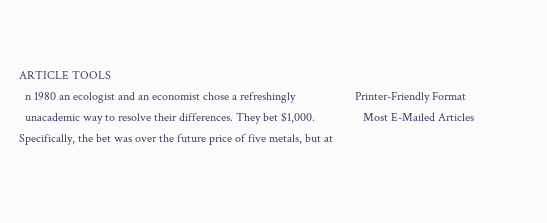ARTICLE TOOLS
  n 1980 an ecologist and an economist chose a refreshingly                    Printer-Friendly Format
  unacademic way to resolve their differences. They bet $1,000.                Most E-Mailed Articles
Specifically, the bet was over the future price of five metals, but at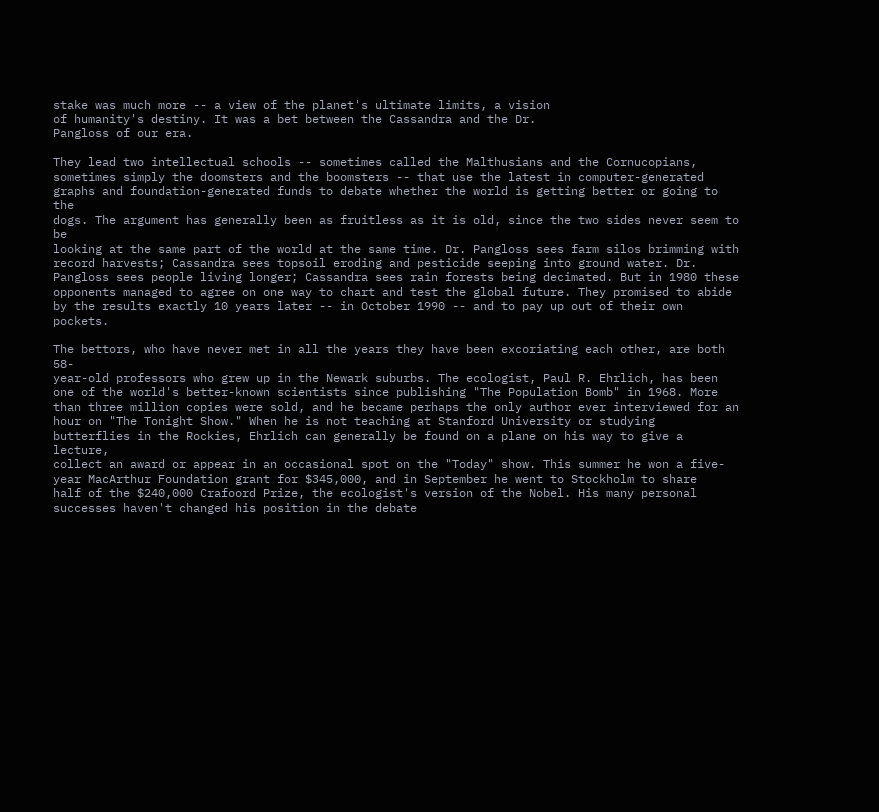stake was much more -- a view of the planet's ultimate limits, a vision
of humanity's destiny. It was a bet between the Cassandra and the Dr.
Pangloss of our era.

They lead two intellectual schools -- sometimes called the Malthusians and the Cornucopians,
sometimes simply the doomsters and the boomsters -- that use the latest in computer-generated
graphs and foundation-generated funds to debate whether the world is getting better or going to the
dogs. The argument has generally been as fruitless as it is old, since the two sides never seem to be
looking at the same part of the world at the same time. Dr. Pangloss sees farm silos brimming with
record harvests; Cassandra sees topsoil eroding and pesticide seeping into ground water. Dr.
Pangloss sees people living longer; Cassandra sees rain forests being decimated. But in 1980 these
opponents managed to agree on one way to chart and test the global future. They promised to abide
by the results exactly 10 years later -- in October 1990 -- and to pay up out of their own pockets.

The bettors, who have never met in all the years they have been excoriating each other, are both 58-
year-old professors who grew up in the Newark suburbs. The ecologist, Paul R. Ehrlich, has been
one of the world's better-known scientists since publishing "The Population Bomb" in 1968. More
than three million copies were sold, and he became perhaps the only author ever interviewed for an
hour on "The Tonight Show." When he is not teaching at Stanford University or studying
butterflies in the Rockies, Ehrlich can generally be found on a plane on his way to give a lecture,
collect an award or appear in an occasional spot on the "Today" show. This summer he won a five-
year MacArthur Foundation grant for $345,000, and in September he went to Stockholm to share
half of the $240,000 Crafoord Prize, the ecologist's version of the Nobel. His many personal
successes haven't changed his position in the debate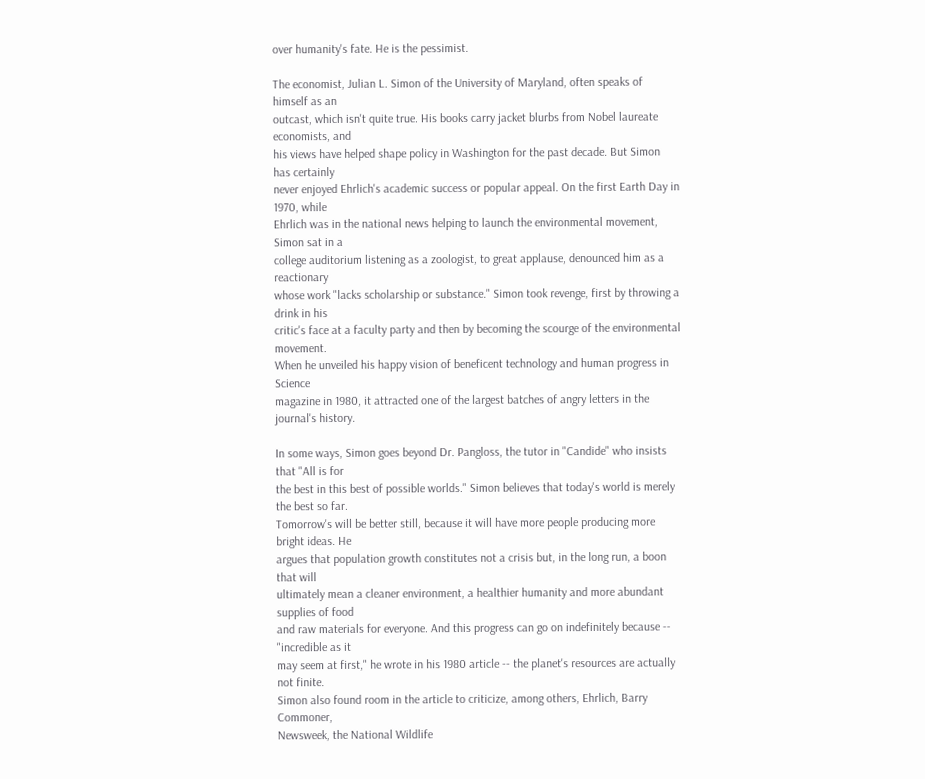over humanity's fate. He is the pessimist.

The economist, Julian L. Simon of the University of Maryland, often speaks of himself as an
outcast, which isn't quite true. His books carry jacket blurbs from Nobel laureate economists, and
his views have helped shape policy in Washington for the past decade. But Simon has certainly
never enjoyed Ehrlich's academic success or popular appeal. On the first Earth Day in 1970, while
Ehrlich was in the national news helping to launch the environmental movement, Simon sat in a
college auditorium listening as a zoologist, to great applause, denounced him as a reactionary
whose work "lacks scholarship or substance." Simon took revenge, first by throwing a drink in his
critic's face at a faculty party and then by becoming the scourge of the environmental movement.
When he unveiled his happy vision of beneficent technology and human progress in Science
magazine in 1980, it attracted one of the largest batches of angry letters in the journal's history.

In some ways, Simon goes beyond Dr. Pangloss, the tutor in "Candide" who insists that "All is for
the best in this best of possible worlds." Simon believes that today's world is merely the best so far.
Tomorrow's will be better still, because it will have more people producing more bright ideas. He
argues that population growth constitutes not a crisis but, in the long run, a boon that will
ultimately mean a cleaner environment, a healthier humanity and more abundant supplies of food
and raw materials for everyone. And this progress can go on indefinitely because -- "incredible as it
may seem at first," he wrote in his 1980 article -- the planet's resources are actually not finite.
Simon also found room in the article to criticize, among others, Ehrlich, Barry Commoner,
Newsweek, the National Wildlife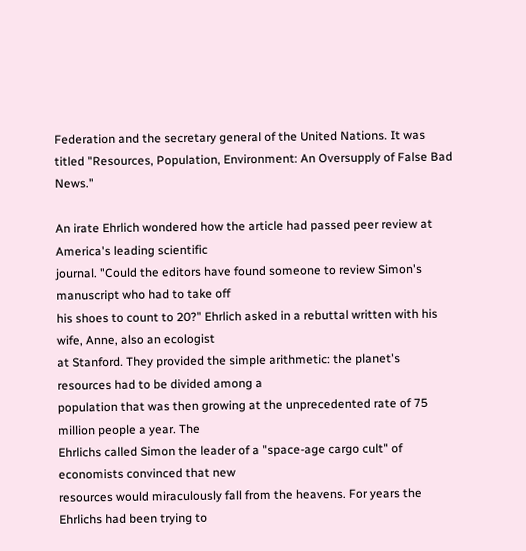Federation and the secretary general of the United Nations. It was
titled "Resources, Population, Environment: An Oversupply of False Bad News."

An irate Ehrlich wondered how the article had passed peer review at America's leading scientific
journal. "Could the editors have found someone to review Simon's manuscript who had to take off
his shoes to count to 20?" Ehrlich asked in a rebuttal written with his wife, Anne, also an ecologist
at Stanford. They provided the simple arithmetic: the planet's resources had to be divided among a
population that was then growing at the unprecedented rate of 75 million people a year. The
Ehrlichs called Simon the leader of a "space-age cargo cult" of economists convinced that new
resources would miraculously fall from the heavens. For years the Ehrlichs had been trying to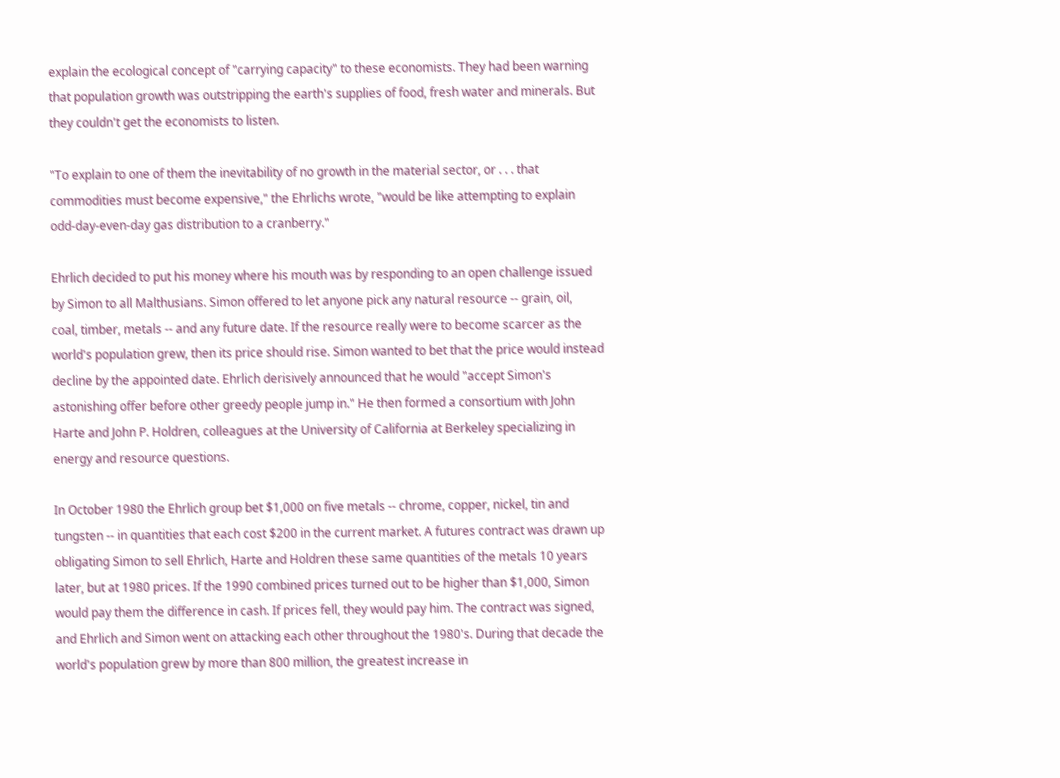explain the ecological concept of "carrying capacity" to these economists. They had been warning
that population growth was outstripping the earth's supplies of food, fresh water and minerals. But
they couldn't get the economists to listen.

"To explain to one of them the inevitability of no growth in the material sector, or . . . that
commodities must become expensive," the Ehrlichs wrote, "would be like attempting to explain
odd-day-even-day gas distribution to a cranberry."

Ehrlich decided to put his money where his mouth was by responding to an open challenge issued
by Simon to all Malthusians. Simon offered to let anyone pick any natural resource -- grain, oil,
coal, timber, metals -- and any future date. If the resource really were to become scarcer as the
world's population grew, then its price should rise. Simon wanted to bet that the price would instead
decline by the appointed date. Ehrlich derisively announced that he would "accept Simon's
astonishing offer before other greedy people jump in." He then formed a consortium with John
Harte and John P. Holdren, colleagues at the University of California at Berkeley specializing in
energy and resource questions.

In October 1980 the Ehrlich group bet $1,000 on five metals -- chrome, copper, nickel, tin and
tungsten -- in quantities that each cost $200 in the current market. A futures contract was drawn up
obligating Simon to sell Ehrlich, Harte and Holdren these same quantities of the metals 10 years
later, but at 1980 prices. If the 1990 combined prices turned out to be higher than $1,000, Simon
would pay them the difference in cash. If prices fell, they would pay him. The contract was signed,
and Ehrlich and Simon went on attacking each other throughout the 1980's. During that decade the
world's population grew by more than 800 million, the greatest increase in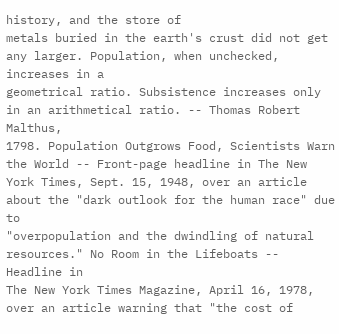history, and the store of
metals buried in the earth's crust did not get any larger. Population, when unchecked, increases in a
geometrical ratio. Subsistence increases only in an arithmetical ratio. -- Thomas Robert Malthus,
1798. Population Outgrows Food, Scientists Warn the World -- Front-page headline in The New
York Times, Sept. 15, 1948, over an article about the "dark outlook for the human race" due to
"overpopulation and the dwindling of natural resources." No Room in the Lifeboats -- Headline in
The New York Times Magazine, April 16, 1978, over an article warning that "the cost of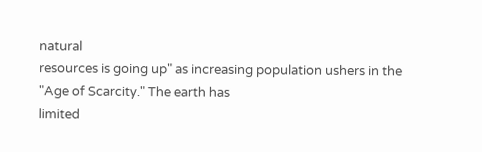natural
resources is going up" as increasing population ushers in the "Age of Scarcity." The earth has
limited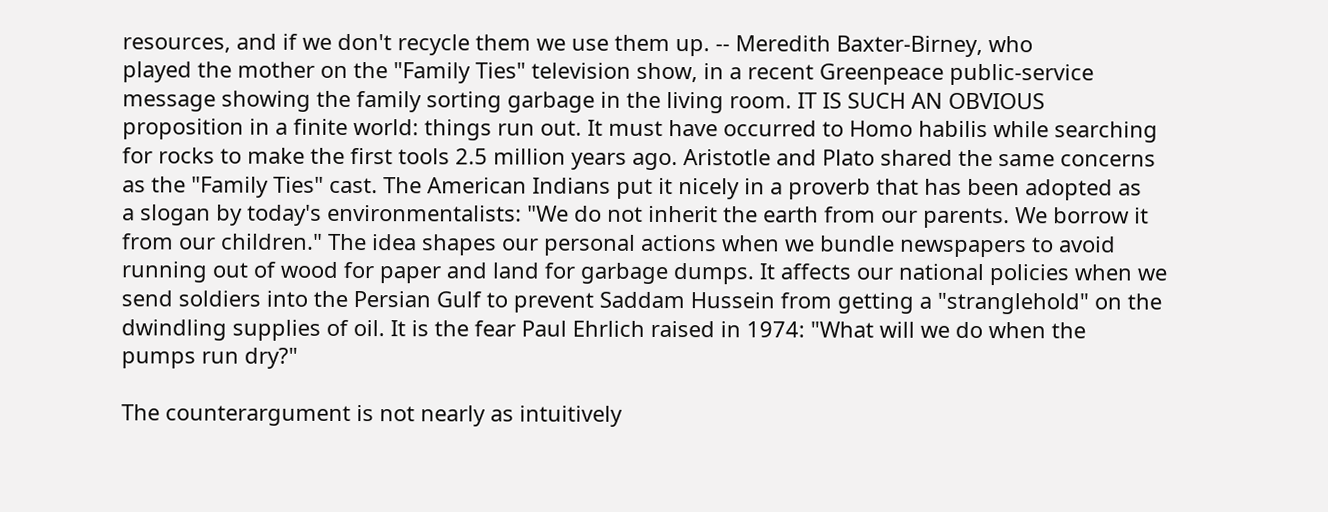resources, and if we don't recycle them we use them up. -- Meredith Baxter-Birney, who
played the mother on the "Family Ties" television show, in a recent Greenpeace public-service
message showing the family sorting garbage in the living room. IT IS SUCH AN OBVIOUS
proposition in a finite world: things run out. It must have occurred to Homo habilis while searching
for rocks to make the first tools 2.5 million years ago. Aristotle and Plato shared the same concerns
as the "Family Ties" cast. The American Indians put it nicely in a proverb that has been adopted as
a slogan by today's environmentalists: "We do not inherit the earth from our parents. We borrow it
from our children." The idea shapes our personal actions when we bundle newspapers to avoid
running out of wood for paper and land for garbage dumps. It affects our national policies when we
send soldiers into the Persian Gulf to prevent Saddam Hussein from getting a "stranglehold" on the
dwindling supplies of oil. It is the fear Paul Ehrlich raised in 1974: "What will we do when the
pumps run dry?"

The counterargument is not nearly as intuitively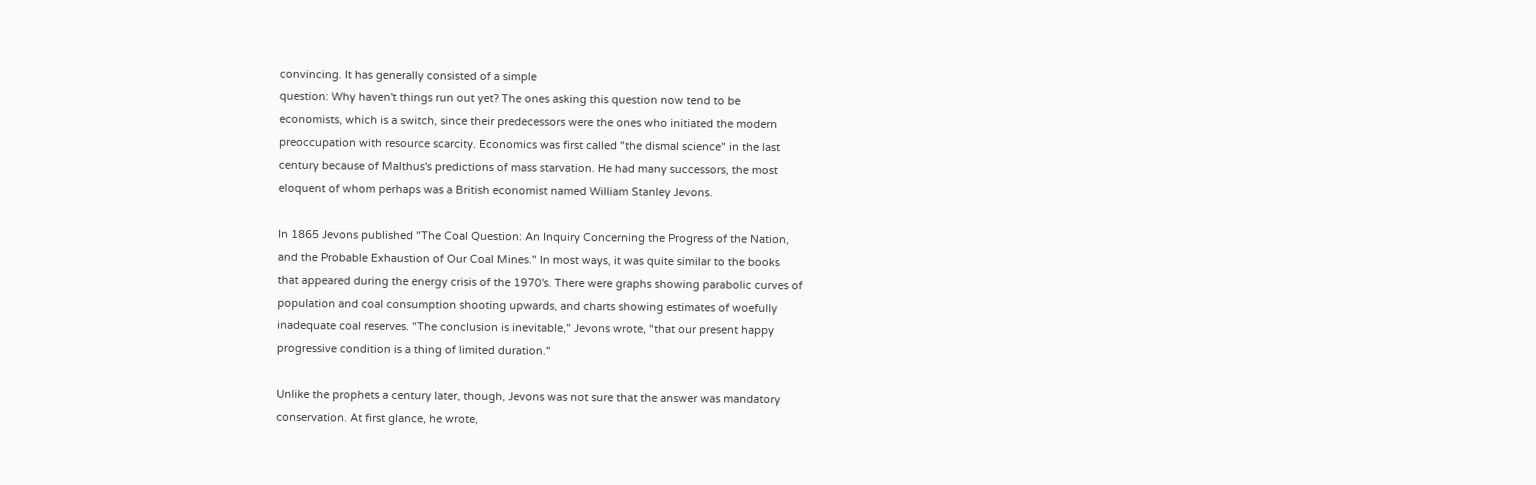convincing. It has generally consisted of a simple
question: Why haven't things run out yet? The ones asking this question now tend to be
economists, which is a switch, since their predecessors were the ones who initiated the modern
preoccupation with resource scarcity. Economics was first called "the dismal science" in the last
century because of Malthus's predictions of mass starvation. He had many successors, the most
eloquent of whom perhaps was a British economist named William Stanley Jevons.

In 1865 Jevons published "The Coal Question: An Inquiry Concerning the Progress of the Nation,
and the Probable Exhaustion of Our Coal Mines." In most ways, it was quite similar to the books
that appeared during the energy crisis of the 1970's. There were graphs showing parabolic curves of
population and coal consumption shooting upwards, and charts showing estimates of woefully
inadequate coal reserves. "The conclusion is inevitable," Jevons wrote, "that our present happy
progressive condition is a thing of limited duration."

Unlike the prophets a century later, though, Jevons was not sure that the answer was mandatory
conservation. At first glance, he wrote,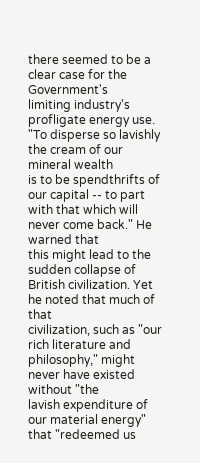there seemed to be a clear case for the Government's
limiting industry's profligate energy use. "To disperse so lavishly the cream of our mineral wealth
is to be spendthrifts of our capital -- to part with that which will never come back." He warned that
this might lead to the sudden collapse of British civilization. Yet he noted that much of that
civilization, such as "our rich literature and philosophy," might never have existed without "the
lavish expenditure of our material energy" that "redeemed us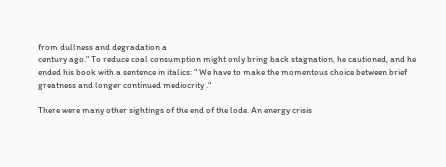from dullness and degradation a
century ago." To reduce coal consumption might only bring back stagnation, he cautioned, and he
ended his book with a sentence in italics: " We have to make the momentous choice between brief
greatness and longer continued mediocrity ."

There were many other sightings of the end of the lode. An energy crisis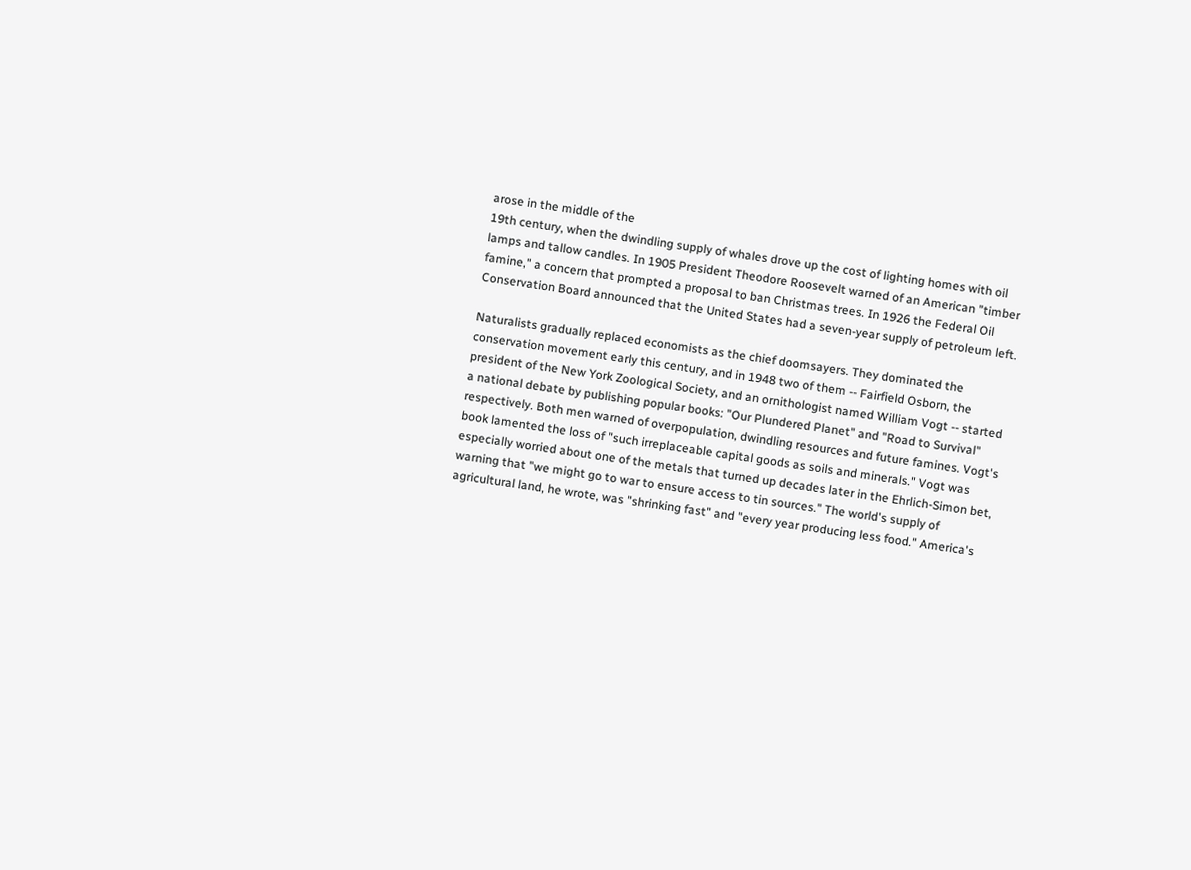arose in the middle of the
19th century, when the dwindling supply of whales drove up the cost of lighting homes with oil
lamps and tallow candles. In 1905 President Theodore Roosevelt warned of an American "timber
famine," a concern that prompted a proposal to ban Christmas trees. In 1926 the Federal Oil
Conservation Board announced that the United States had a seven-year supply of petroleum left.

Naturalists gradually replaced economists as the chief doomsayers. They dominated the
conservation movement early this century, and in 1948 two of them -- Fairfield Osborn, the
president of the New York Zoological Society, and an ornithologist named William Vogt -- started
a national debate by publishing popular books: "Our Plundered Planet" and "Road to Survival"
respectively. Both men warned of overpopulation, dwindling resources and future famines. Vogt's
book lamented the loss of "such irreplaceable capital goods as soils and minerals." Vogt was
especially worried about one of the metals that turned up decades later in the Ehrlich-Simon bet,
warning that "we might go to war to ensure access to tin sources." The world's supply of
agricultural land, he wrote, was "shrinking fast" and "every year producing less food." America's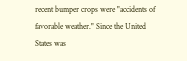recent bumper crops were "accidents of favorable weather." Since the United States was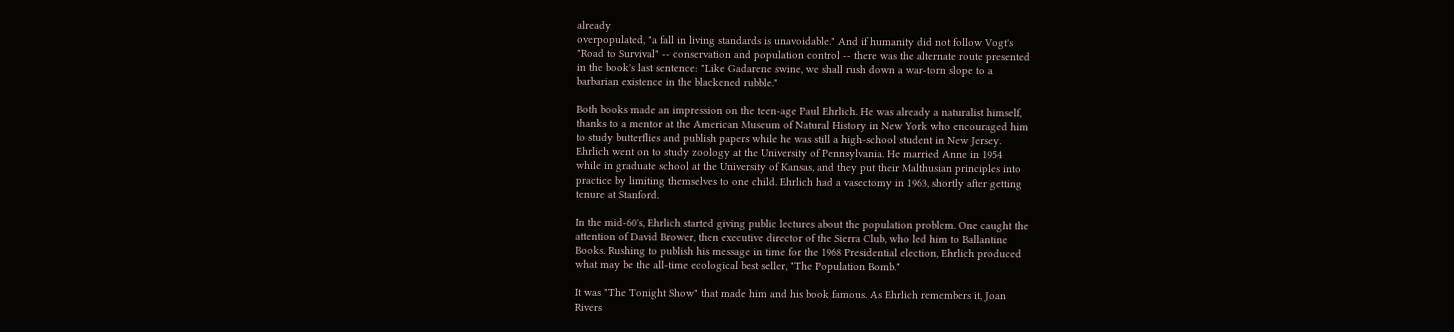already
overpopulated, "a fall in living standards is unavoidable." And if humanity did not follow Vogt's
"Road to Survival" -- conservation and population control -- there was the alternate route presented
in the book's last sentence: "Like Gadarene swine, we shall rush down a war-torn slope to a
barbarian existence in the blackened rubble."

Both books made an impression on the teen-age Paul Ehrlich. He was already a naturalist himself,
thanks to a mentor at the American Museum of Natural History in New York who encouraged him
to study butterflies and publish papers while he was still a high-school student in New Jersey.
Ehrlich went on to study zoology at the University of Pennsylvania. He married Anne in 1954
while in graduate school at the University of Kansas, and they put their Malthusian principles into
practice by limiting themselves to one child. Ehrlich had a vasectomy in 1963, shortly after getting
tenure at Stanford.

In the mid-60's, Ehrlich started giving public lectures about the population problem. One caught the
attention of David Brower, then executive director of the Sierra Club, who led him to Ballantine
Books. Rushing to publish his message in time for the 1968 Presidential election, Ehrlich produced
what may be the all-time ecological best seller, "The Population Bomb."

It was "The Tonight Show" that made him and his book famous. As Ehrlich remembers it, Joan
Rivers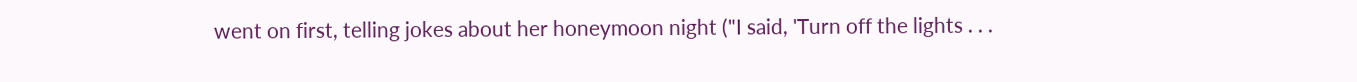went on first, telling jokes about her honeymoon night ("I said, 'Turn off the lights . . .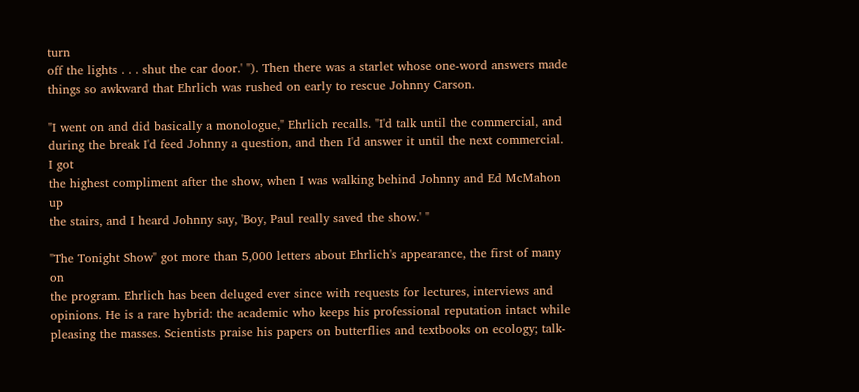turn
off the lights . . . shut the car door.' "). Then there was a starlet whose one-word answers made
things so awkward that Ehrlich was rushed on early to rescue Johnny Carson.

"I went on and did basically a monologue," Ehrlich recalls. "I'd talk until the commercial, and
during the break I'd feed Johnny a question, and then I'd answer it until the next commercial. I got
the highest compliment after the show, when I was walking behind Johnny and Ed McMahon up
the stairs, and I heard Johnny say, 'Boy, Paul really saved the show.' "

"The Tonight Show" got more than 5,000 letters about Ehrlich's appearance, the first of many on
the program. Ehrlich has been deluged ever since with requests for lectures, interviews and
opinions. He is a rare hybrid: the academic who keeps his professional reputation intact while
pleasing the masses. Scientists praise his papers on butterflies and textbooks on ecology; talk-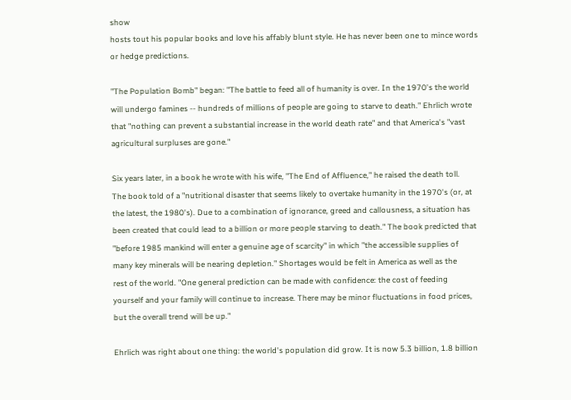show
hosts tout his popular books and love his affably blunt style. He has never been one to mince words
or hedge predictions.

"The Population Bomb" began: "The battle to feed all of humanity is over. In the 1970's the world
will undergo famines -- hundreds of millions of people are going to starve to death." Ehrlich wrote
that "nothing can prevent a substantial increase in the world death rate" and that America's "vast
agricultural surpluses are gone."

Six years later, in a book he wrote with his wife, "The End of Affluence," he raised the death toll.
The book told of a "nutritional disaster that seems likely to overtake humanity in the 1970's (or, at
the latest, the 1980's). Due to a combination of ignorance, greed and callousness, a situation has
been created that could lead to a billion or more people starving to death." The book predicted that
"before 1985 mankind will enter a genuine age of scarcity" in which "the accessible supplies of
many key minerals will be nearing depletion." Shortages would be felt in America as well as the
rest of the world. "One general prediction can be made with confidence: the cost of feeding
yourself and your family will continue to increase. There may be minor fluctuations in food prices,
but the overall trend will be up."

Ehrlich was right about one thing: the world's population did grow. It is now 5.3 billion, 1.8 billion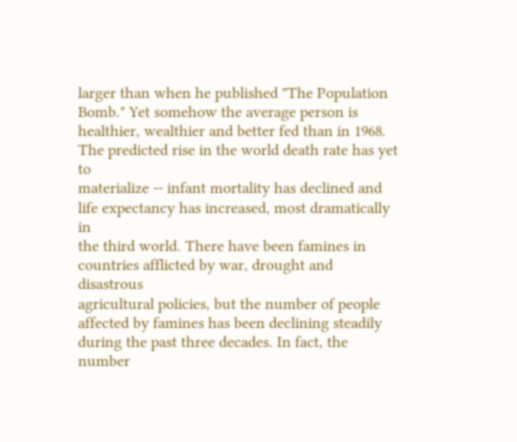larger than when he published "The Population Bomb." Yet somehow the average person is
healthier, wealthier and better fed than in 1968. The predicted rise in the world death rate has yet to
materialize -- infant mortality has declined and life expectancy has increased, most dramatically in
the third world. There have been famines in countries afflicted by war, drought and disastrous
agricultural policies, but the number of people affected by famines has been declining steadily
during the past three decades. In fact, the number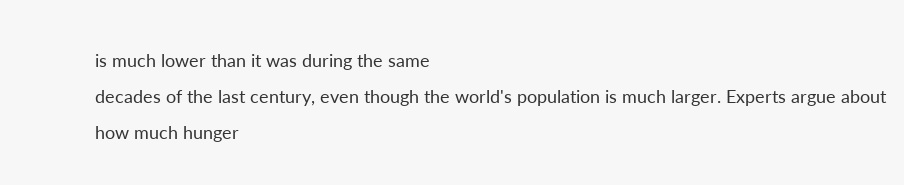is much lower than it was during the same
decades of the last century, even though the world's population is much larger. Experts argue about
how much hunger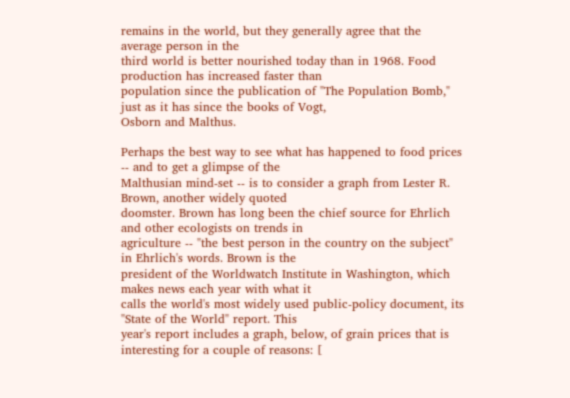remains in the world, but they generally agree that the average person in the
third world is better nourished today than in 1968. Food production has increased faster than
population since the publication of "The Population Bomb," just as it has since the books of Vogt,
Osborn and Malthus.

Perhaps the best way to see what has happened to food prices -- and to get a glimpse of the
Malthusian mind-set -- is to consider a graph from Lester R. Brown, another widely quoted
doomster. Brown has long been the chief source for Ehrlich and other ecologists on trends in
agriculture -- "the best person in the country on the subject" in Ehrlich's words. Brown is the
president of the Worldwatch Institute in Washington, which makes news each year with what it
calls the world's most widely used public-policy document, its "State of the World" report. This
year's report includes a graph, below, of grain prices that is interesting for a couple of reasons: [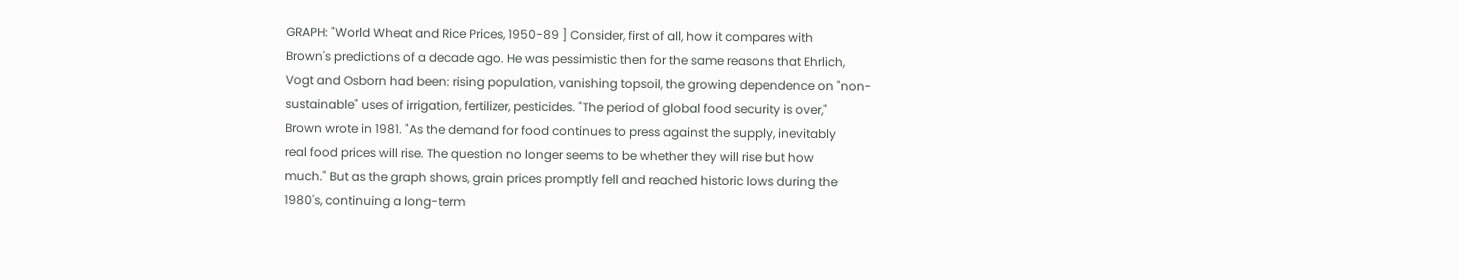GRAPH: "World Wheat and Rice Prices, 1950-89 ] Consider, first of all, how it compares with
Brown's predictions of a decade ago. He was pessimistic then for the same reasons that Ehrlich,
Vogt and Osborn had been: rising population, vanishing topsoil, the growing dependence on "non-
sustainable" uses of irrigation, fertilizer, pesticides. "The period of global food security is over,"
Brown wrote in 1981. "As the demand for food continues to press against the supply, inevitably
real food prices will rise. The question no longer seems to be whether they will rise but how
much." But as the graph shows, grain prices promptly fell and reached historic lows during the
1980's, continuing a long-term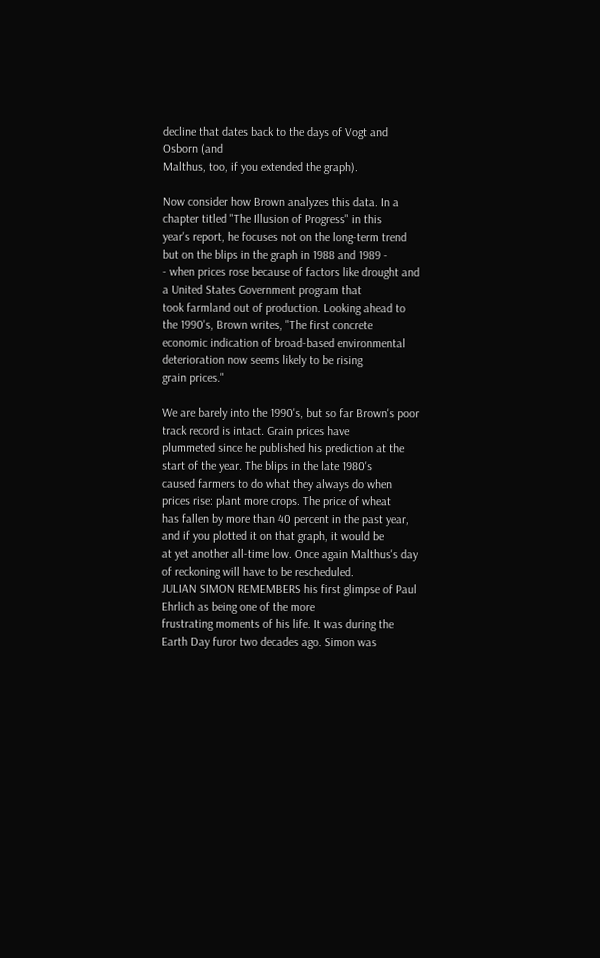decline that dates back to the days of Vogt and Osborn (and
Malthus, too, if you extended the graph).

Now consider how Brown analyzes this data. In a chapter titled "The Illusion of Progress" in this
year's report, he focuses not on the long-term trend but on the blips in the graph in 1988 and 1989 -
- when prices rose because of factors like drought and a United States Government program that
took farmland out of production. Looking ahead to the 1990's, Brown writes, "The first concrete
economic indication of broad-based environmental deterioration now seems likely to be rising
grain prices."

We are barely into the 1990's, but so far Brown's poor track record is intact. Grain prices have
plummeted since he published his prediction at the start of the year. The blips in the late 1980's
caused farmers to do what they always do when prices rise: plant more crops. The price of wheat
has fallen by more than 40 percent in the past year, and if you plotted it on that graph, it would be
at yet another all-time low. Once again Malthus's day of reckoning will have to be rescheduled.
JULIAN SIMON REMEMBERS his first glimpse of Paul Ehrlich as being one of the more
frustrating moments of his life. It was during the Earth Day furor two decades ago. Simon was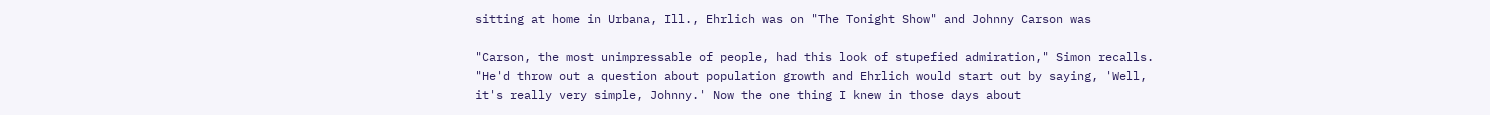sitting at home in Urbana, Ill., Ehrlich was on "The Tonight Show" and Johnny Carson was

"Carson, the most unimpressable of people, had this look of stupefied admiration," Simon recalls.
"He'd throw out a question about population growth and Ehrlich would start out by saying, 'Well,
it's really very simple, Johnny.' Now the one thing I knew in those days about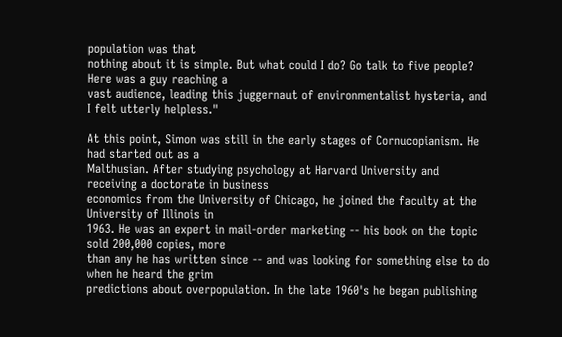population was that
nothing about it is simple. But what could I do? Go talk to five people? Here was a guy reaching a
vast audience, leading this juggernaut of environmentalist hysteria, and I felt utterly helpless."

At this point, Simon was still in the early stages of Cornucopianism. He had started out as a
Malthusian. After studying psychology at Harvard University and receiving a doctorate in business
economics from the University of Chicago, he joined the faculty at the University of Illinois in
1963. He was an expert in mail-order marketing -- his book on the topic sold 200,000 copies, more
than any he has written since -- and was looking for something else to do when he heard the grim
predictions about overpopulation. In the late 1960's he began publishing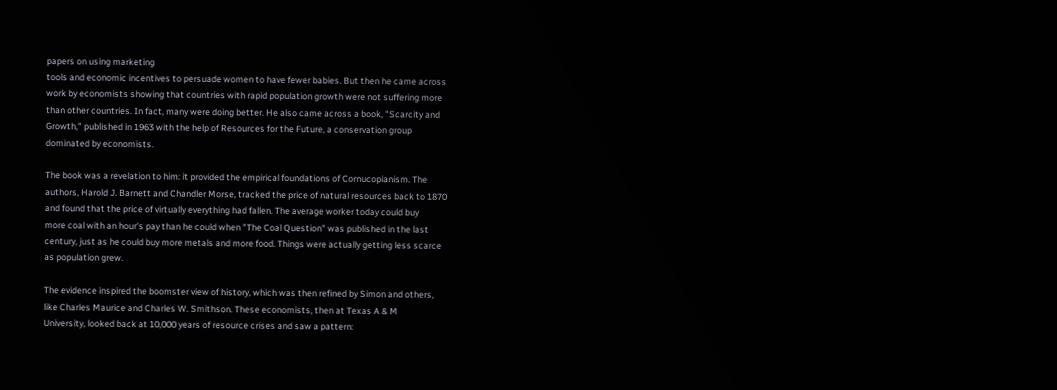papers on using marketing
tools and economic incentives to persuade women to have fewer babies. But then he came across
work by economists showing that countries with rapid population growth were not suffering more
than other countries. In fact, many were doing better. He also came across a book, "Scarcity and
Growth," published in 1963 with the help of Resources for the Future, a conservation group
dominated by economists.

The book was a revelation to him: it provided the empirical foundations of Cornucopianism. The
authors, Harold J. Barnett and Chandler Morse, tracked the price of natural resources back to 1870
and found that the price of virtually everything had fallen. The average worker today could buy
more coal with an hour's pay than he could when "The Coal Question" was published in the last
century, just as he could buy more metals and more food. Things were actually getting less scarce
as population grew.

The evidence inspired the boomster view of history, which was then refined by Simon and others,
like Charles Maurice and Charles W. Smithson. These economists, then at Texas A & M
University, looked back at 10,000 years of resource crises and saw a pattern: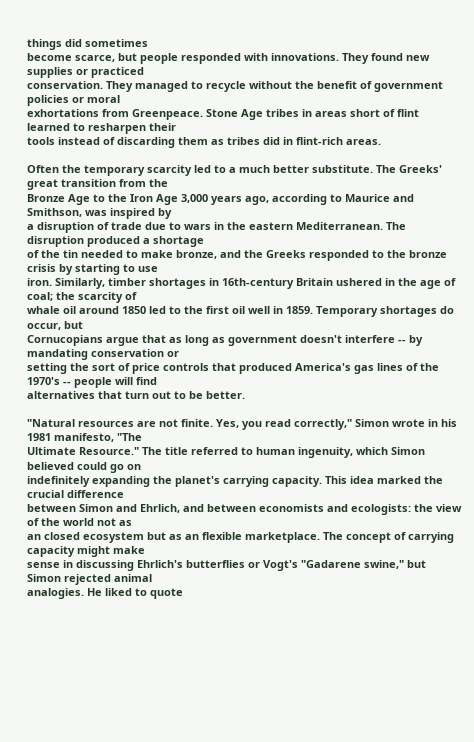things did sometimes
become scarce, but people responded with innovations. They found new supplies or practiced
conservation. They managed to recycle without the benefit of government policies or moral
exhortations from Greenpeace. Stone Age tribes in areas short of flint learned to resharpen their
tools instead of discarding them as tribes did in flint-rich areas.

Often the temporary scarcity led to a much better substitute. The Greeks' great transition from the
Bronze Age to the Iron Age 3,000 years ago, according to Maurice and Smithson, was inspired by
a disruption of trade due to wars in the eastern Mediterranean. The disruption produced a shortage
of the tin needed to make bronze, and the Greeks responded to the bronze crisis by starting to use
iron. Similarly, timber shortages in 16th-century Britain ushered in the age of coal; the scarcity of
whale oil around 1850 led to the first oil well in 1859. Temporary shortages do occur, but
Cornucopians argue that as long as government doesn't interfere -- by mandating conservation or
setting the sort of price controls that produced America's gas lines of the 1970's -- people will find
alternatives that turn out to be better.

"Natural resources are not finite. Yes, you read correctly," Simon wrote in his 1981 manifesto, "The
Ultimate Resource." The title referred to human ingenuity, which Simon believed could go on
indefinitely expanding the planet's carrying capacity. This idea marked the crucial difference
between Simon and Ehrlich, and between economists and ecologists: the view of the world not as
an closed ecosystem but as an flexible marketplace. The concept of carrying capacity might make
sense in discussing Ehrlich's butterflies or Vogt's "Gadarene swine," but Simon rejected animal
analogies. He liked to quote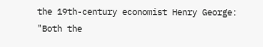the 19th-century economist Henry George: "Both the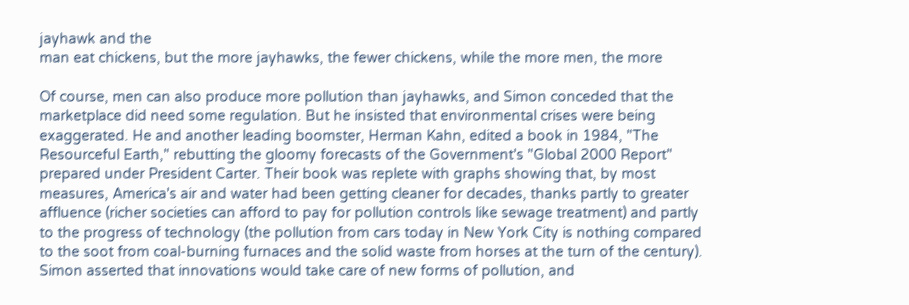jayhawk and the
man eat chickens, but the more jayhawks, the fewer chickens, while the more men, the more

Of course, men can also produce more pollution than jayhawks, and Simon conceded that the
marketplace did need some regulation. But he insisted that environmental crises were being
exaggerated. He and another leading boomster, Herman Kahn, edited a book in 1984, "The
Resourceful Earth," rebutting the gloomy forecasts of the Government's "Global 2000 Report"
prepared under President Carter. Their book was replete with graphs showing that, by most
measures, America's air and water had been getting cleaner for decades, thanks partly to greater
affluence (richer societies can afford to pay for pollution controls like sewage treatment) and partly
to the progress of technology (the pollution from cars today in New York City is nothing compared
to the soot from coal-burning furnaces and the solid waste from horses at the turn of the century).
Simon asserted that innovations would take care of new forms of pollution, and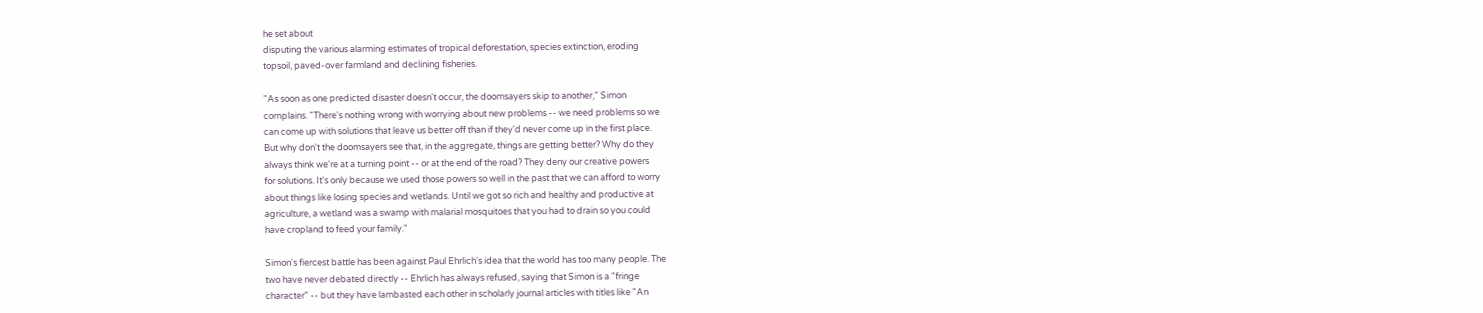he set about
disputing the various alarming estimates of tropical deforestation, species extinction, eroding
topsoil, paved-over farmland and declining fisheries.

"As soon as one predicted disaster doesn't occur, the doomsayers skip to another," Simon
complains. "There's nothing wrong with worrying about new problems -- we need problems so we
can come up with solutions that leave us better off than if they'd never come up in the first place.
But why don't the doomsayers see that, in the aggregate, things are getting better? Why do they
always think we're at a turning point -- or at the end of the road? They deny our creative powers
for solutions. It's only because we used those powers so well in the past that we can afford to worry
about things like losing species and wetlands. Until we got so rich and healthy and productive at
agriculture, a wetland was a swamp with malarial mosquitoes that you had to drain so you could
have cropland to feed your family."

Simon's fiercest battle has been against Paul Ehrlich's idea that the world has too many people. The
two have never debated directly -- Ehrlich has always refused, saying that Simon is a "fringe
character" -- but they have lambasted each other in scholarly journal articles with titles like "An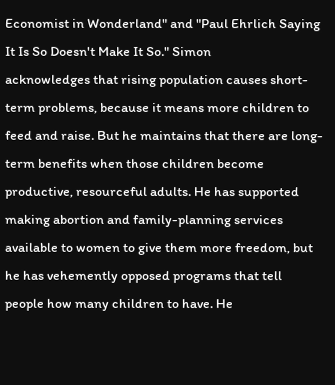Economist in Wonderland" and "Paul Ehrlich Saying It Is So Doesn't Make It So." Simon
acknowledges that rising population causes short-term problems, because it means more children to
feed and raise. But he maintains that there are long-term benefits when those children become
productive, resourceful adults. He has supported making abortion and family-planning services
available to women to give them more freedom, but he has vehemently opposed programs that tell
people how many children to have. He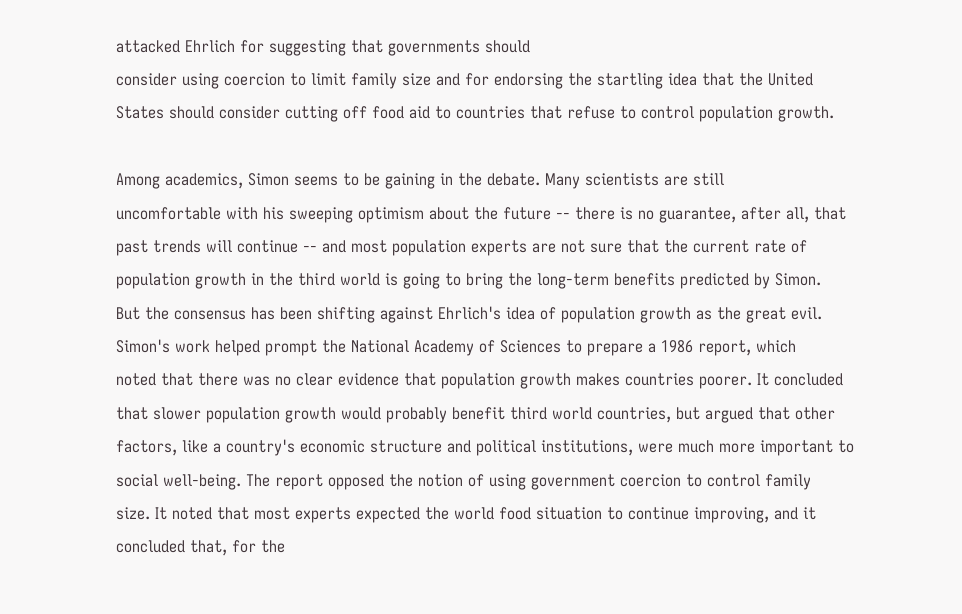attacked Ehrlich for suggesting that governments should
consider using coercion to limit family size and for endorsing the startling idea that the United
States should consider cutting off food aid to countries that refuse to control population growth.

Among academics, Simon seems to be gaining in the debate. Many scientists are still
uncomfortable with his sweeping optimism about the future -- there is no guarantee, after all, that
past trends will continue -- and most population experts are not sure that the current rate of
population growth in the third world is going to bring the long-term benefits predicted by Simon.
But the consensus has been shifting against Ehrlich's idea of population growth as the great evil.
Simon's work helped prompt the National Academy of Sciences to prepare a 1986 report, which
noted that there was no clear evidence that population growth makes countries poorer. It concluded
that slower population growth would probably benefit third world countries, but argued that other
factors, like a country's economic structure and political institutions, were much more important to
social well-being. The report opposed the notion of using government coercion to control family
size. It noted that most experts expected the world food situation to continue improving, and it
concluded that, for the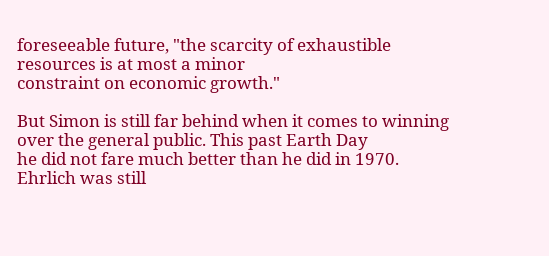foreseeable future, "the scarcity of exhaustible resources is at most a minor
constraint on economic growth."

But Simon is still far behind when it comes to winning over the general public. This past Earth Day
he did not fare much better than he did in 1970. Ehrlich was still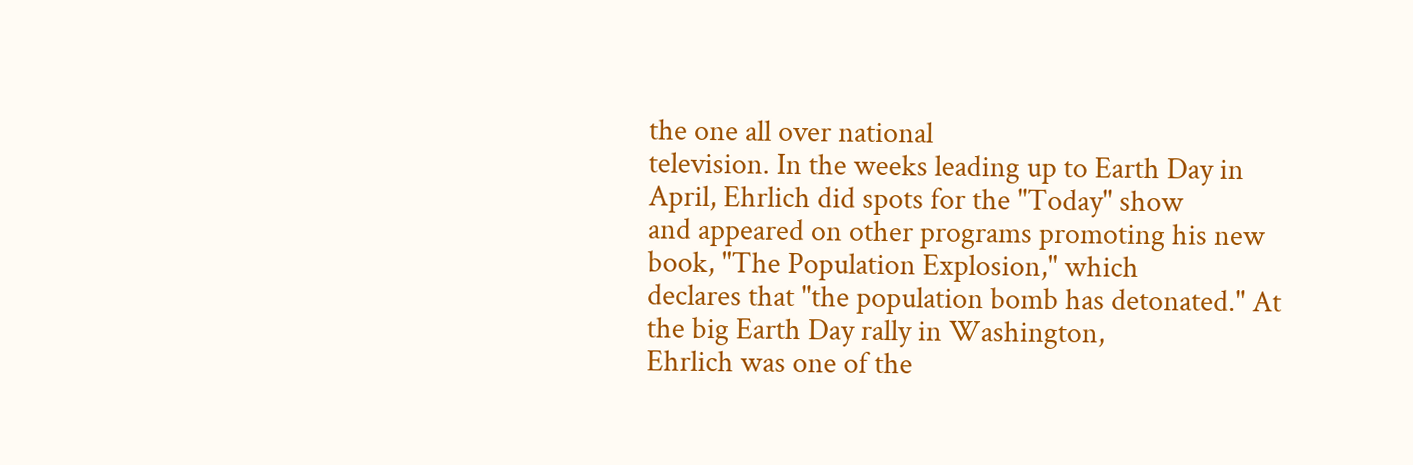the one all over national
television. In the weeks leading up to Earth Day in April, Ehrlich did spots for the "Today" show
and appeared on other programs promoting his new book, "The Population Explosion," which
declares that "the population bomb has detonated." At the big Earth Day rally in Washington,
Ehrlich was one of the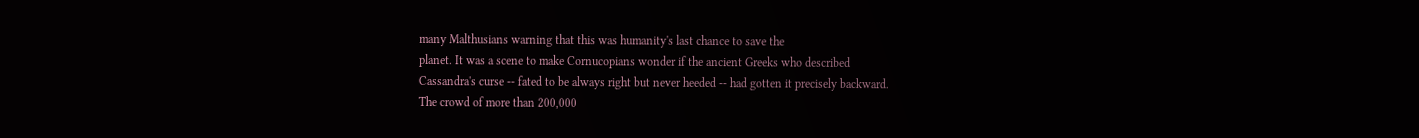many Malthusians warning that this was humanity's last chance to save the
planet. It was a scene to make Cornucopians wonder if the ancient Greeks who described
Cassandra's curse -- fated to be always right but never heeded -- had gotten it precisely backward.
The crowd of more than 200,000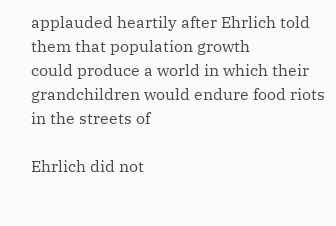applauded heartily after Ehrlich told them that population growth
could produce a world in which their grandchildren would endure food riots in the streets of

Ehrlich did not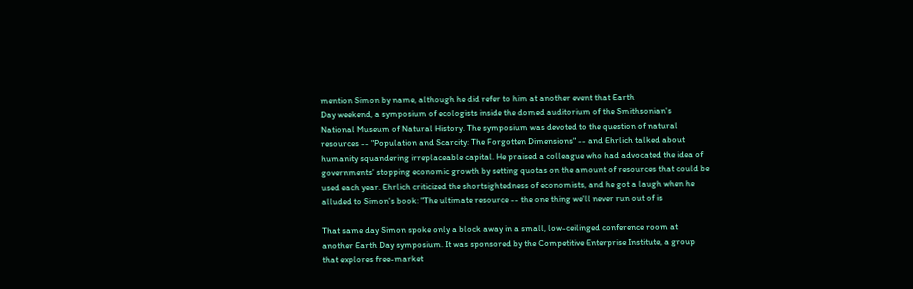mention Simon by name, although he did refer to him at another event that Earth
Day weekend, a symposium of ecologists inside the domed auditorium of the Smithsonian's
National Museum of Natural History. The symposium was devoted to the question of natural
resources -- "Population and Scarcity: The Forgotten Dimensions" -- and Ehrlich talked about
humanity squandering irreplaceable capital. He praised a colleague who had advocated the idea of
governments' stopping economic growth by setting quotas on the amount of resources that could be
used each year. Ehrlich criticized the shortsightedness of economists, and he got a laugh when he
alluded to Simon's book: "The ultimate resource -- the one thing we'll never run out of is

That same day Simon spoke only a block away in a small, low-ceilinged conference room at
another Earth Day symposium. It was sponsored by the Competitive Enterprise Institute, a group
that explores free-market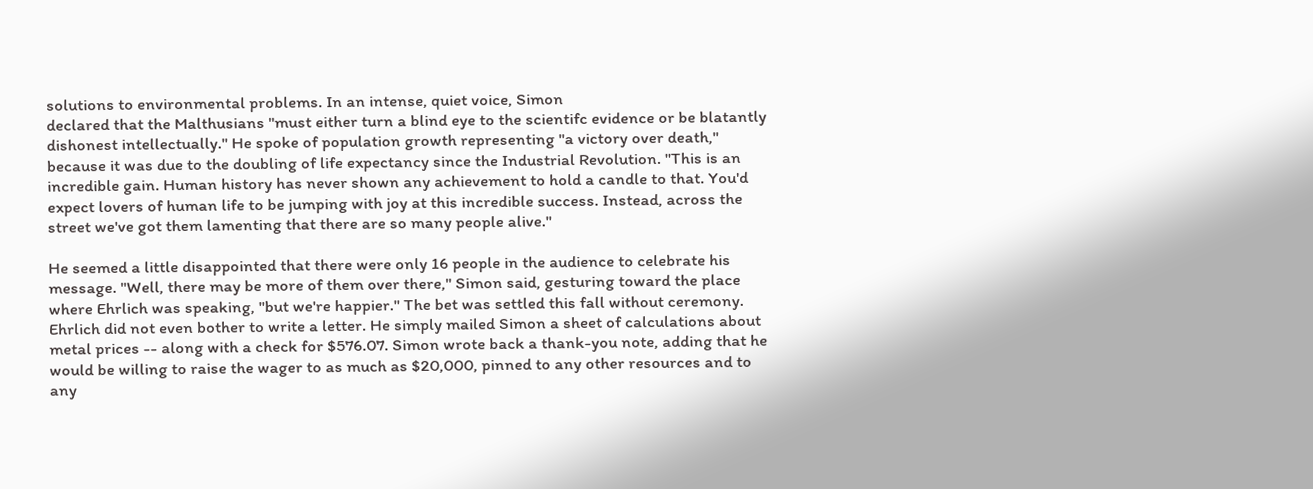solutions to environmental problems. In an intense, quiet voice, Simon
declared that the Malthusians "must either turn a blind eye to the scientifc evidence or be blatantly
dishonest intellectually." He spoke of population growth representing "a victory over death,"
because it was due to the doubling of life expectancy since the Industrial Revolution. "This is an
incredible gain. Human history has never shown any achievement to hold a candle to that. You'd
expect lovers of human life to be jumping with joy at this incredible success. Instead, across the
street we've got them lamenting that there are so many people alive."

He seemed a little disappointed that there were only 16 people in the audience to celebrate his
message. "Well, there may be more of them over there," Simon said, gesturing toward the place
where Ehrlich was speaking, "but we're happier." The bet was settled this fall without ceremony.
Ehrlich did not even bother to write a letter. He simply mailed Simon a sheet of calculations about
metal prices -- along with a check for $576.07. Simon wrote back a thank-you note, adding that he
would be willing to raise the wager to as much as $20,000, pinned to any other resources and to
any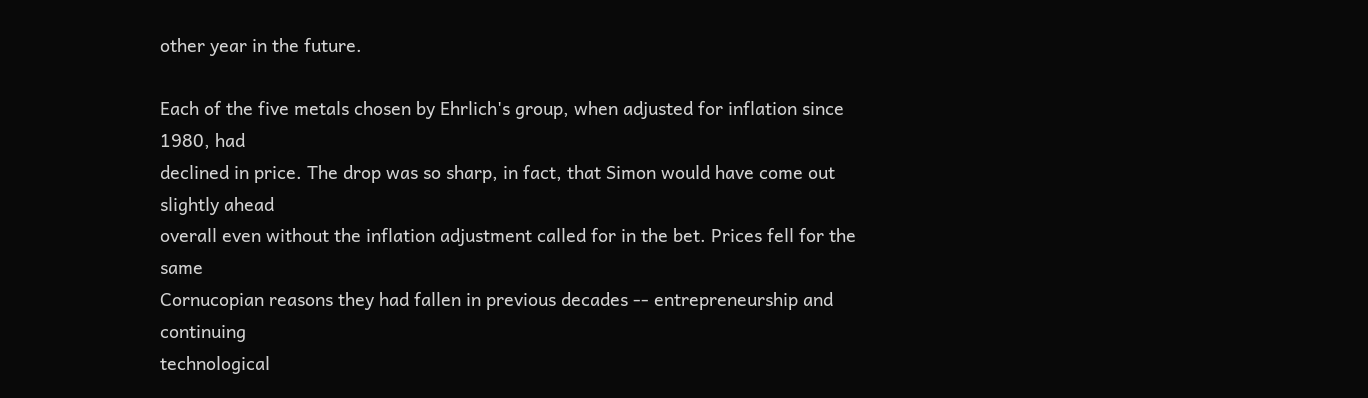other year in the future.

Each of the five metals chosen by Ehrlich's group, when adjusted for inflation since 1980, had
declined in price. The drop was so sharp, in fact, that Simon would have come out slightly ahead
overall even without the inflation adjustment called for in the bet. Prices fell for the same
Cornucopian reasons they had fallen in previous decades -- entrepreneurship and continuing
technological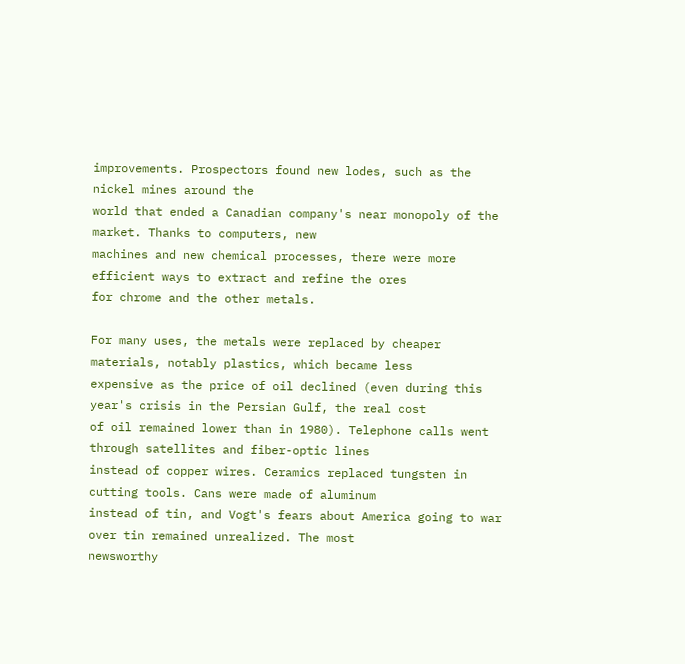improvements. Prospectors found new lodes, such as the nickel mines around the
world that ended a Canadian company's near monopoly of the market. Thanks to computers, new
machines and new chemical processes, there were more efficient ways to extract and refine the ores
for chrome and the other metals.

For many uses, the metals were replaced by cheaper materials, notably plastics, which became less
expensive as the price of oil declined (even during this year's crisis in the Persian Gulf, the real cost
of oil remained lower than in 1980). Telephone calls went through satellites and fiber-optic lines
instead of copper wires. Ceramics replaced tungsten in cutting tools. Cans were made of aluminum
instead of tin, and Vogt's fears about America going to war over tin remained unrealized. The most
newsworthy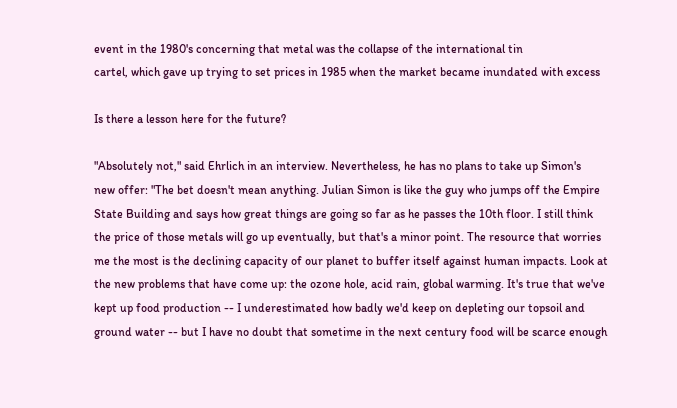event in the 1980's concerning that metal was the collapse of the international tin
cartel, which gave up trying to set prices in 1985 when the market became inundated with excess

Is there a lesson here for the future?

"Absolutely not," said Ehrlich in an interview. Nevertheless, he has no plans to take up Simon's
new offer: "The bet doesn't mean anything. Julian Simon is like the guy who jumps off the Empire
State Building and says how great things are going so far as he passes the 10th floor. I still think
the price of those metals will go up eventually, but that's a minor point. The resource that worries
me the most is the declining capacity of our planet to buffer itself against human impacts. Look at
the new problems that have come up: the ozone hole, acid rain, global warming. It's true that we've
kept up food production -- I underestimated how badly we'd keep on depleting our topsoil and
ground water -- but I have no doubt that sometime in the next century food will be scarce enough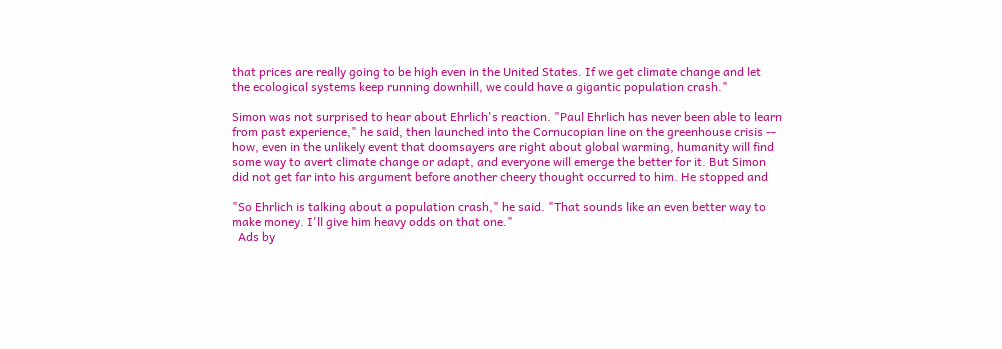that prices are really going to be high even in the United States. If we get climate change and let
the ecological systems keep running downhill, we could have a gigantic population crash."

Simon was not surprised to hear about Ehrlich's reaction. "Paul Ehrlich has never been able to learn
from past experience," he said, then launched into the Cornucopian line on the greenhouse crisis --
how, even in the unlikely event that doomsayers are right about global warming, humanity will find
some way to avert climate change or adapt, and everyone will emerge the better for it. But Simon
did not get far into his argument before another cheery thought occurred to him. He stopped and

"So Ehrlich is talking about a population crash," he said. "That sounds like an even better way to
make money. I'll give him heavy odds on that one."
  Ads by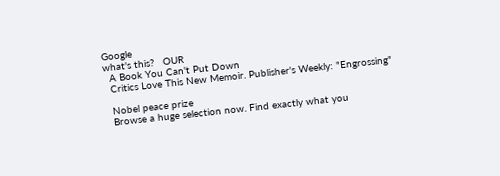Google                                                                                                       what's this?   OUR
  A Book You Can't Put Down
  Critics Love This New Memoir. Publisher's Weekly: "Engrossing"

  Nobel peace prize
  Browse a huge selection now. Find exactly what you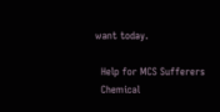want today.

  Help for MCS Sufferers
  Chemical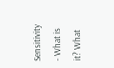Sensitivity - What is it? What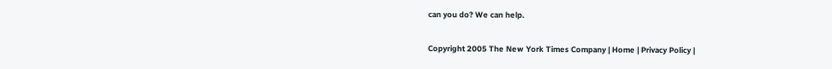can you do? We can help.

Copyright 2005 The New York Times Company | Home | Privacy Policy |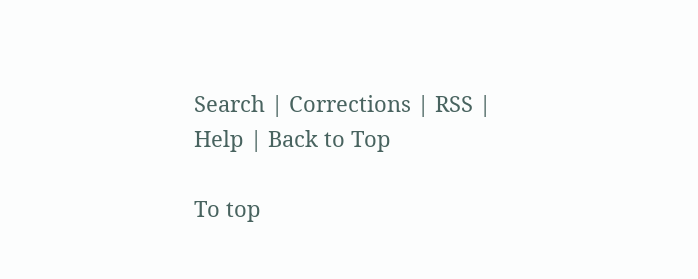Search | Corrections | RSS | Help | Back to Top

To top